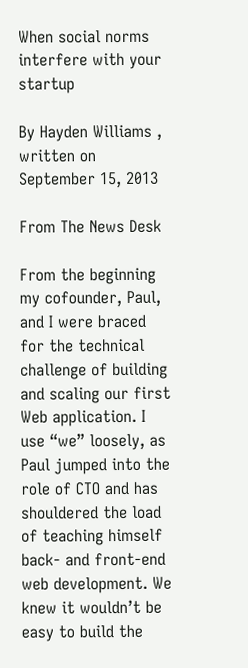When social norms interfere with your startup

By Hayden Williams , written on September 15, 2013

From The News Desk

From the beginning my cofounder, Paul, and I were braced for the technical challenge of building and scaling our first Web application. I use “we” loosely, as Paul jumped into the role of CTO and has shouldered the load of teaching himself back- and front-end web development. We knew it wouldn’t be easy to build the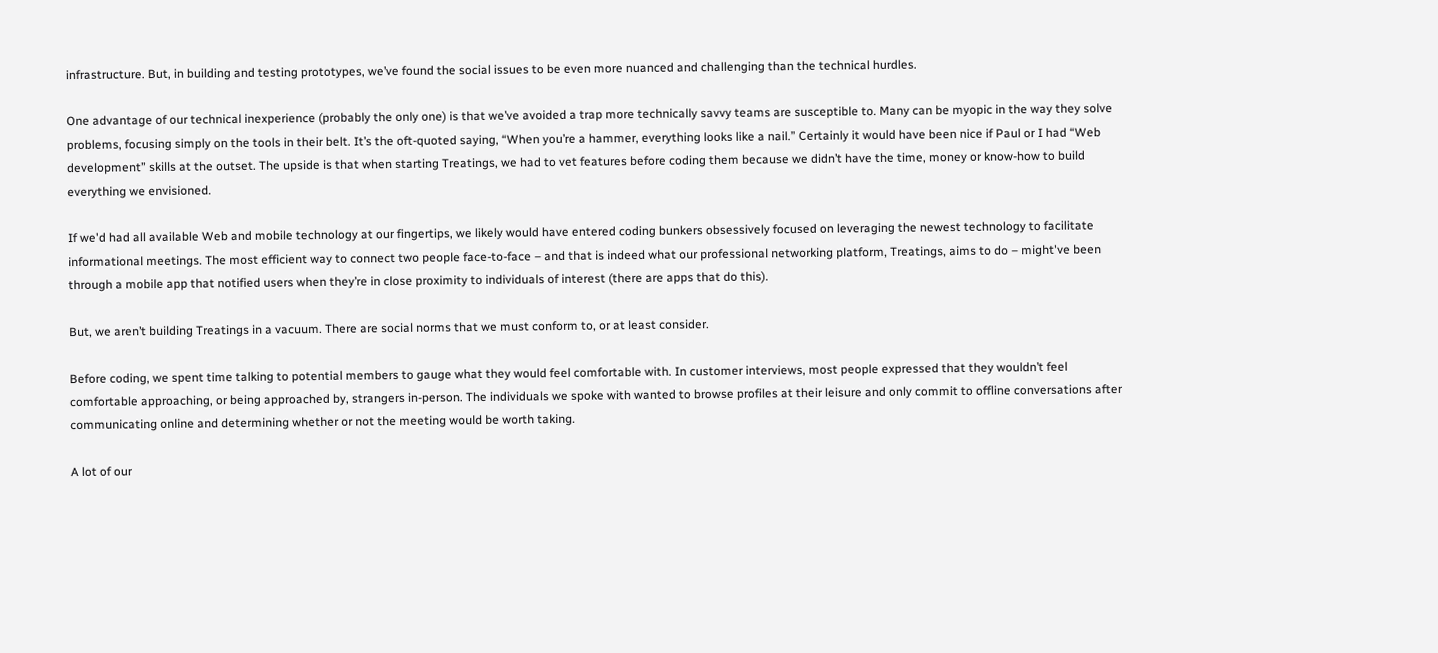infrastructure. But, in building and testing prototypes, we’ve found the social issues to be even more nuanced and challenging than the technical hurdles.

One advantage of our technical inexperience (probably the only one) is that we’ve avoided a trap more technically savvy teams are susceptible to. Many can be myopic in the way they solve problems, focusing simply on the tools in their belt. It’s the oft-quoted saying, “When you’re a hammer, everything looks like a nail.” Certainly it would have been nice if Paul or I had “Web development” skills at the outset. The upside is that when starting Treatings, we had to vet features before coding them because we didn’t have the time, money or know-how to build everything we envisioned.

If we'd had all available Web and mobile technology at our fingertips, we likely would have entered coding bunkers obsessively focused on leveraging the newest technology to facilitate informational meetings. The most efficient way to connect two people face-to-face – and that is indeed what our professional networking platform, Treatings, aims to do – might've been through a mobile app that notified users when they’re in close proximity to individuals of interest (there are apps that do this).

But, we aren’t building Treatings in a vacuum. There are social norms that we must conform to, or at least consider.

Before coding, we spent time talking to potential members to gauge what they would feel comfortable with. In customer interviews, most people expressed that they wouldn’t feel comfortable approaching, or being approached by, strangers in-person. The individuals we spoke with wanted to browse profiles at their leisure and only commit to offline conversations after communicating online and determining whether or not the meeting would be worth taking.

A lot of our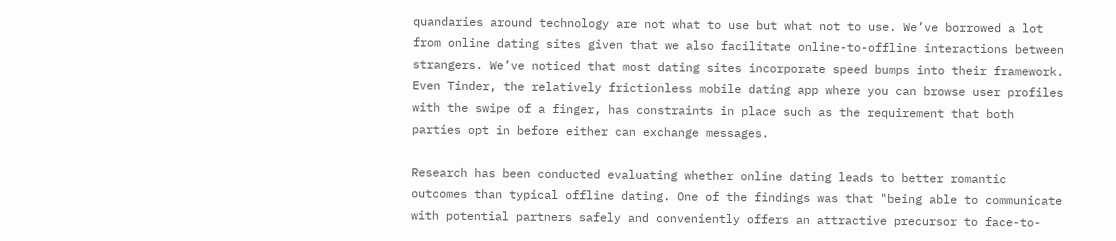quandaries around technology are not what to use but what not to use. We’ve borrowed a lot from online dating sites given that we also facilitate online-to-offline interactions between strangers. We’ve noticed that most dating sites incorporate speed bumps into their framework. Even Tinder, the relatively frictionless mobile dating app where you can browse user profiles with the swipe of a finger, has constraints in place such as the requirement that both parties opt in before either can exchange messages.

Research has been conducted evaluating whether online dating leads to better romantic outcomes than typical offline dating. One of the findings was that "being able to communicate with potential partners safely and conveniently offers an attractive precursor to face-to-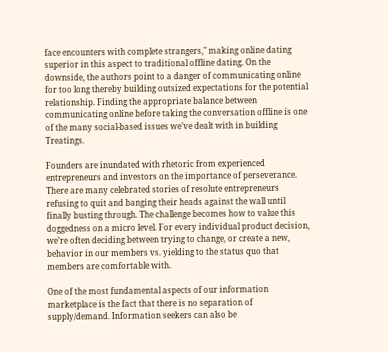face encounters with complete strangers," making online dating superior in this aspect to traditional offline dating. On the downside, the authors point to a danger of communicating online for too long thereby building outsized expectations for the potential relationship. Finding the appropriate balance between communicating online before taking the conversation offline is one of the many social-based issues we’ve dealt with in building Treatings.

Founders are inundated with rhetoric from experienced entrepreneurs and investors on the importance of perseverance. There are many celebrated stories of resolute entrepreneurs refusing to quit and banging their heads against the wall until finally busting through. The challenge becomes how to value this doggedness on a micro level. For every individual product decision, we’re often deciding between trying to change, or create a new, behavior in our members vs. yielding to the status quo that members are comfortable with.

One of the most fundamental aspects of our information marketplace is the fact that there is no separation of supply/demand. Information seekers can also be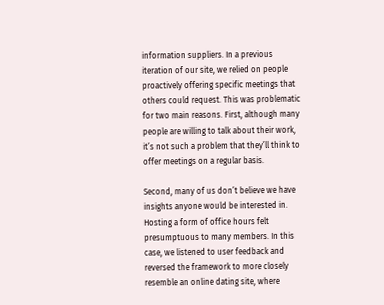information suppliers. In a previous iteration of our site, we relied on people proactively offering specific meetings that others could request. This was problematic for two main reasons. First, although many people are willing to talk about their work, it’s not such a problem that they’ll think to offer meetings on a regular basis.

Second, many of us don’t believe we have insights anyone would be interested in. Hosting a form of office hours felt presumptuous to many members. In this case, we listened to user feedback and reversed the framework to more closely resemble an online dating site, where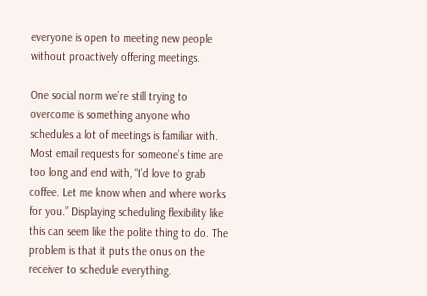everyone is open to meeting new people without proactively offering meetings.

One social norm we’re still trying to overcome is something anyone who schedules a lot of meetings is familiar with. Most email requests for someone’s time are too long and end with, “I’d love to grab coffee. Let me know when and where works for you.” Displaying scheduling flexibility like this can seem like the polite thing to do. The problem is that it puts the onus on the receiver to schedule everything.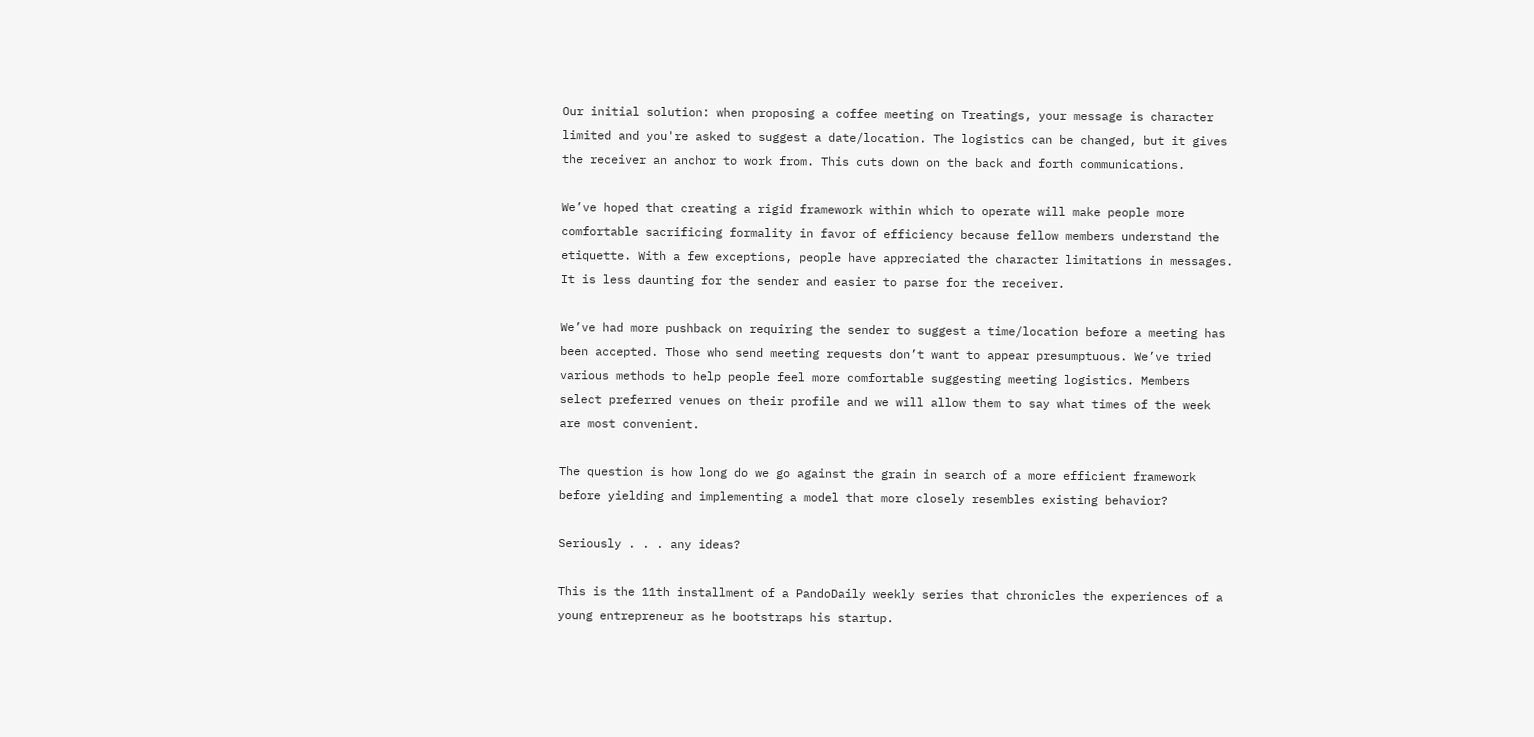Our initial solution: when proposing a coffee meeting on Treatings, your message is character limited and you're asked to suggest a date/location. The logistics can be changed, but it gives the receiver an anchor to work from. This cuts down on the back and forth communications.

We’ve hoped that creating a rigid framework within which to operate will make people more comfortable sacrificing formality in favor of efficiency because fellow members understand the etiquette. With a few exceptions, people have appreciated the character limitations in messages. It is less daunting for the sender and easier to parse for the receiver.

We’ve had more pushback on requiring the sender to suggest a time/location before a meeting has been accepted. Those who send meeting requests don’t want to appear presumptuous. We’ve tried various methods to help people feel more comfortable suggesting meeting logistics. Members select preferred venues on their profile and we will allow them to say what times of the week are most convenient.

The question is how long do we go against the grain in search of a more efficient framework before yielding and implementing a model that more closely resembles existing behavior?

Seriously . . . any ideas?

This is the 11th installment of a PandoDaily weekly series that chronicles the experiences of a young entrepreneur as he bootstraps his startup.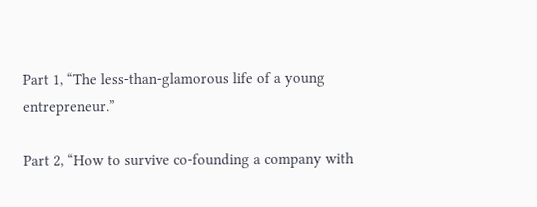Part 1, “The less-than-glamorous life of a young entrepreneur.”

Part 2, “How to survive co-founding a company with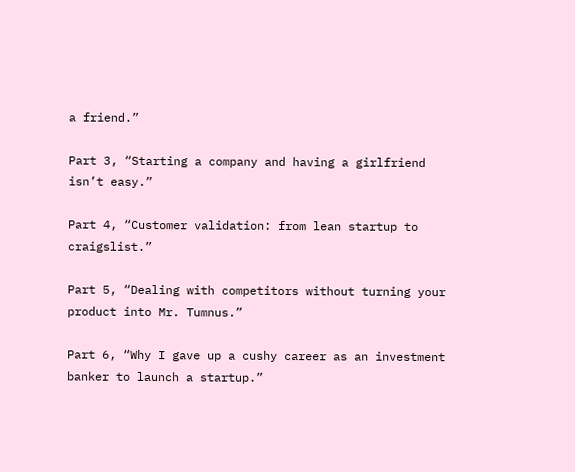a friend.”

Part 3, “Starting a company and having a girlfriend isn’t easy.”

Part 4, “Customer validation: from lean startup to craigslist.”

Part 5, “Dealing with competitors without turning your product into Mr. Tumnus.”

Part 6, “Why I gave up a cushy career as an investment banker to launch a startup.”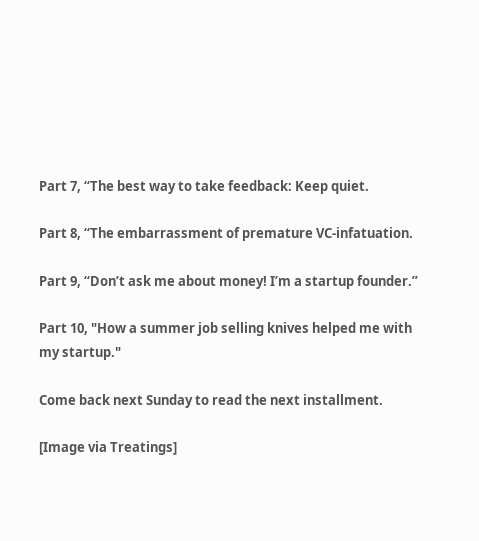Part 7, “The best way to take feedback: Keep quiet.

Part 8, “The embarrassment of premature VC-infatuation.

Part 9, “Don’t ask me about money! I’m a startup founder.”

Part 10, "How a summer job selling knives helped me with my startup."

Come back next Sunday to read the next installment.

[Image via Treatings]